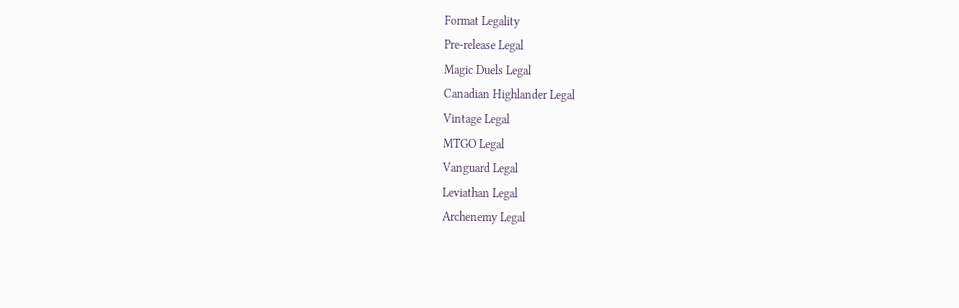Format Legality
Pre-release Legal
Magic Duels Legal
Canadian Highlander Legal
Vintage Legal
MTGO Legal
Vanguard Legal
Leviathan Legal
Archenemy Legal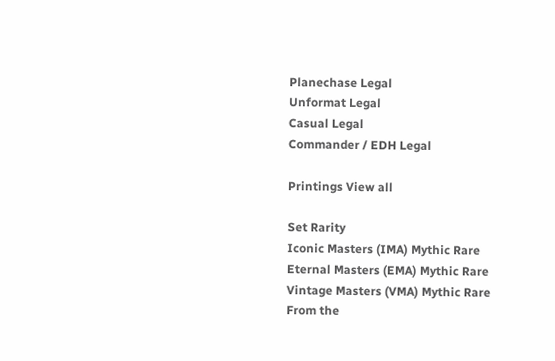Planechase Legal
Unformat Legal
Casual Legal
Commander / EDH Legal

Printings View all

Set Rarity
Iconic Masters (IMA) Mythic Rare
Eternal Masters (EMA) Mythic Rare
Vintage Masters (VMA) Mythic Rare
From the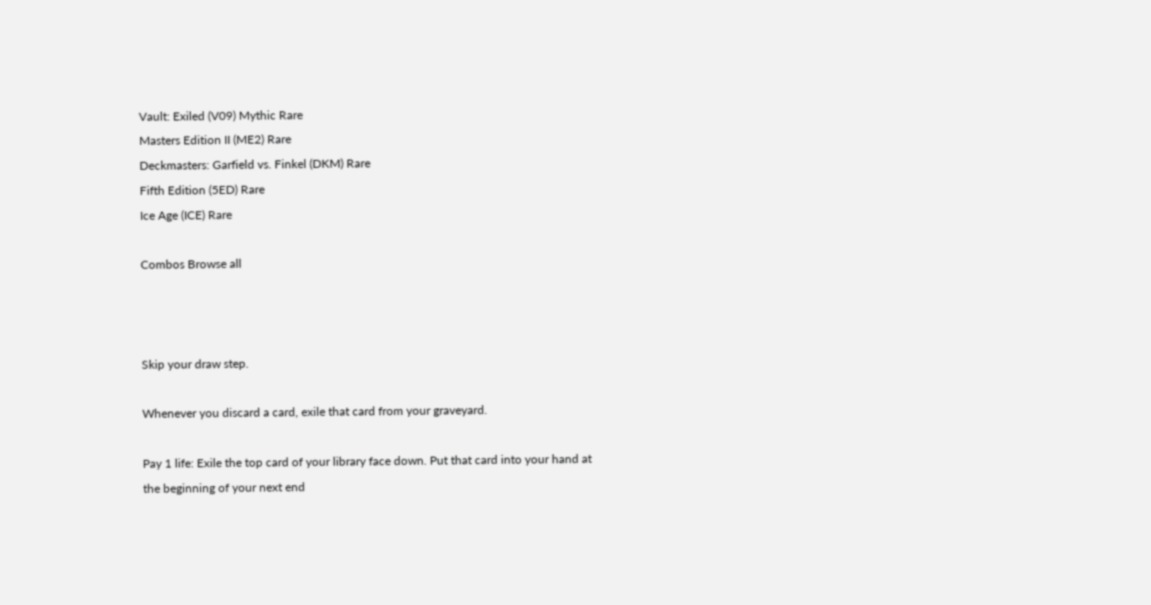Vault: Exiled (V09) Mythic Rare
Masters Edition II (ME2) Rare
Deckmasters: Garfield vs. Finkel (DKM) Rare
Fifth Edition (5ED) Rare
Ice Age (ICE) Rare

Combos Browse all



Skip your draw step.

Whenever you discard a card, exile that card from your graveyard.

Pay 1 life: Exile the top card of your library face down. Put that card into your hand at the beginning of your next end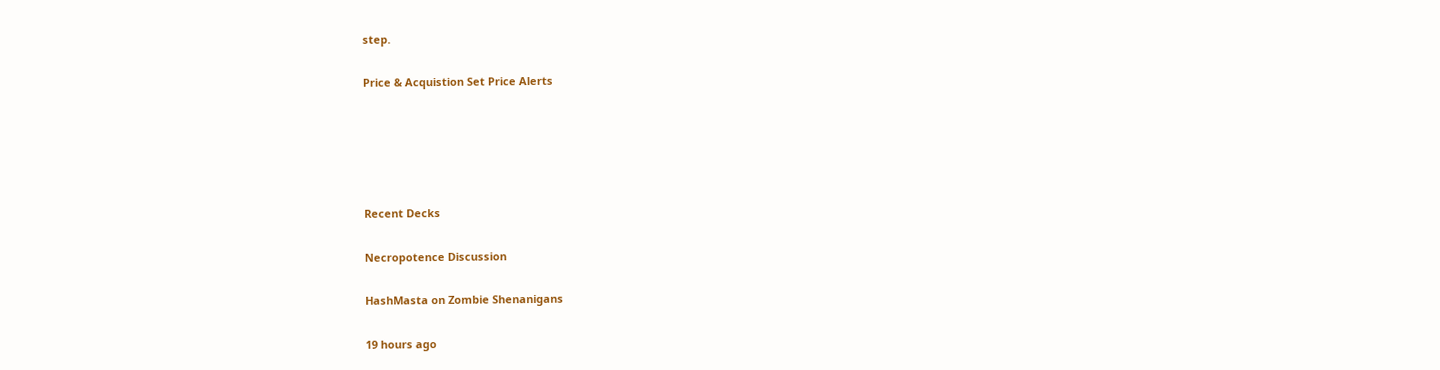step.

Price & Acquistion Set Price Alerts





Recent Decks

Necropotence Discussion

HashMasta on Zombie Shenanigans

19 hours ago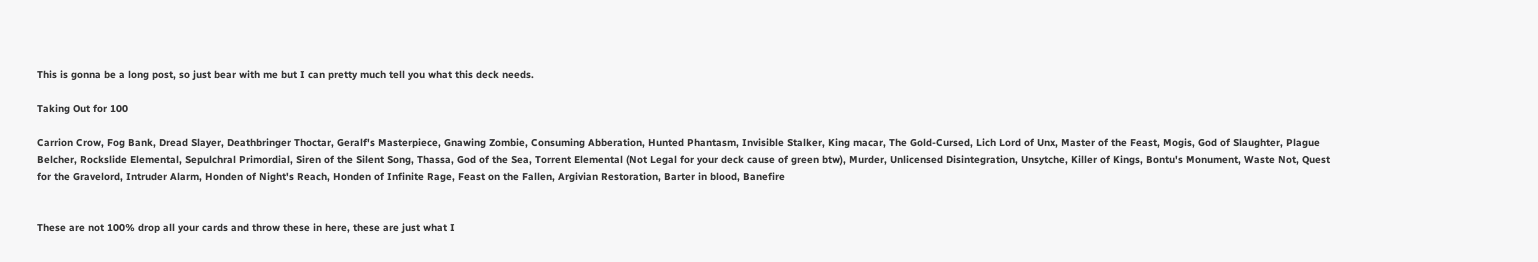This is gonna be a long post, so just bear with me but I can pretty much tell you what this deck needs.

Taking Out for 100

Carrion Crow, Fog Bank, Dread Slayer, Deathbringer Thoctar, Geralf's Masterpiece, Gnawing Zombie, Consuming Abberation, Hunted Phantasm, Invisible Stalker, King macar, The Gold-Cursed, Lich Lord of Unx, Master of the Feast, Mogis, God of Slaughter, Plague Belcher, Rockslide Elemental, Sepulchral Primordial, Siren of the Silent Song, Thassa, God of the Sea, Torrent Elemental (Not Legal for your deck cause of green btw), Murder, Unlicensed Disintegration, Unsytche, Killer of Kings, Bontu's Monument, Waste Not, Quest for the Gravelord, Intruder Alarm, Honden of Night's Reach, Honden of Infinite Rage, Feast on the Fallen, Argivian Restoration, Barter in blood, Banefire


These are not 100% drop all your cards and throw these in here, these are just what I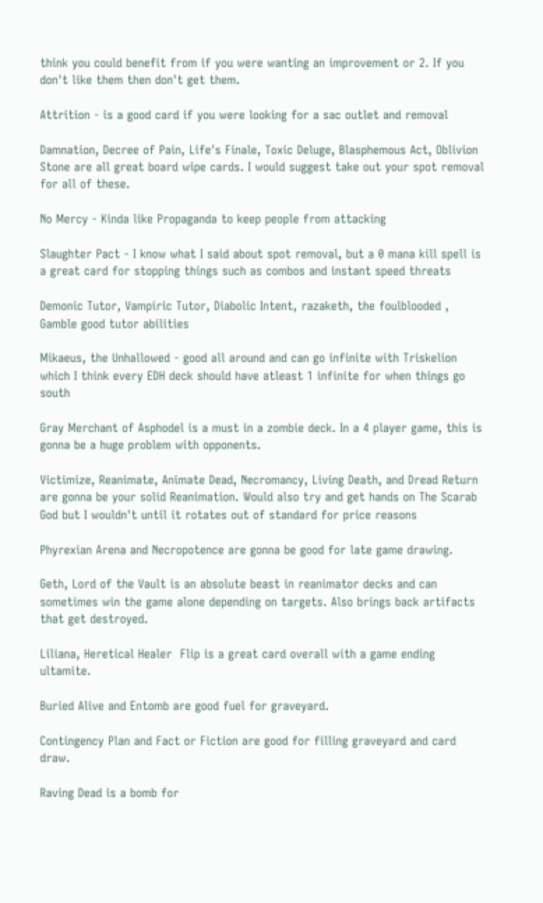think you could benefit from if you were wanting an improvement or 2. If you don't like them then don't get them.

Attrition - is a good card if you were looking for a sac outlet and removal

Damnation, Decree of Pain, Life's Finale, Toxic Deluge, Blasphemous Act, Oblivion Stone are all great board wipe cards. I would suggest take out your spot removal for all of these.

No Mercy - Kinda like Propaganda to keep people from attacking

Slaughter Pact - I know what I said about spot removal, but a 0 mana kill spell is a great card for stopping things such as combos and instant speed threats

Demonic Tutor, Vampiric Tutor, Diabolic Intent, razaketh, the foulblooded , Gamble good tutor abilities

Mikaeus, the Unhallowed - good all around and can go infinite with Triskelion which I think every EDH deck should have atleast 1 infinite for when things go south

Gray Merchant of Asphodel is a must in a zombie deck. In a 4 player game, this is gonna be a huge problem with opponents.

Victimize, Reanimate, Animate Dead, Necromancy, Living Death, and Dread Return are gonna be your solid Reanimation. Would also try and get hands on The Scarab God but I wouldn't until it rotates out of standard for price reasons

Phyrexian Arena and Necropotence are gonna be good for late game drawing.

Geth, Lord of the Vault is an absolute beast in reanimator decks and can sometimes win the game alone depending on targets. Also brings back artifacts that get destroyed.

Liliana, Heretical Healer  Flip is a great card overall with a game ending ultamite.

Buried Alive and Entomb are good fuel for graveyard.

Contingency Plan and Fact or Fiction are good for filling graveyard and card draw.

Raving Dead is a bomb for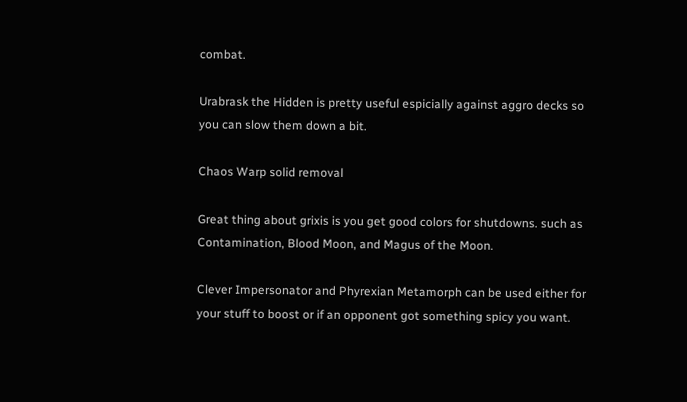combat.

Urabrask the Hidden is pretty useful espicially against aggro decks so you can slow them down a bit.

Chaos Warp solid removal

Great thing about grixis is you get good colors for shutdowns. such as Contamination, Blood Moon, and Magus of the Moon.

Clever Impersonator and Phyrexian Metamorph can be used either for your stuff to boost or if an opponent got something spicy you want.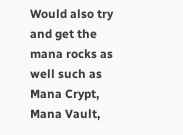Would also try and get the mana rocks as well such as Mana Crypt, Mana Vault,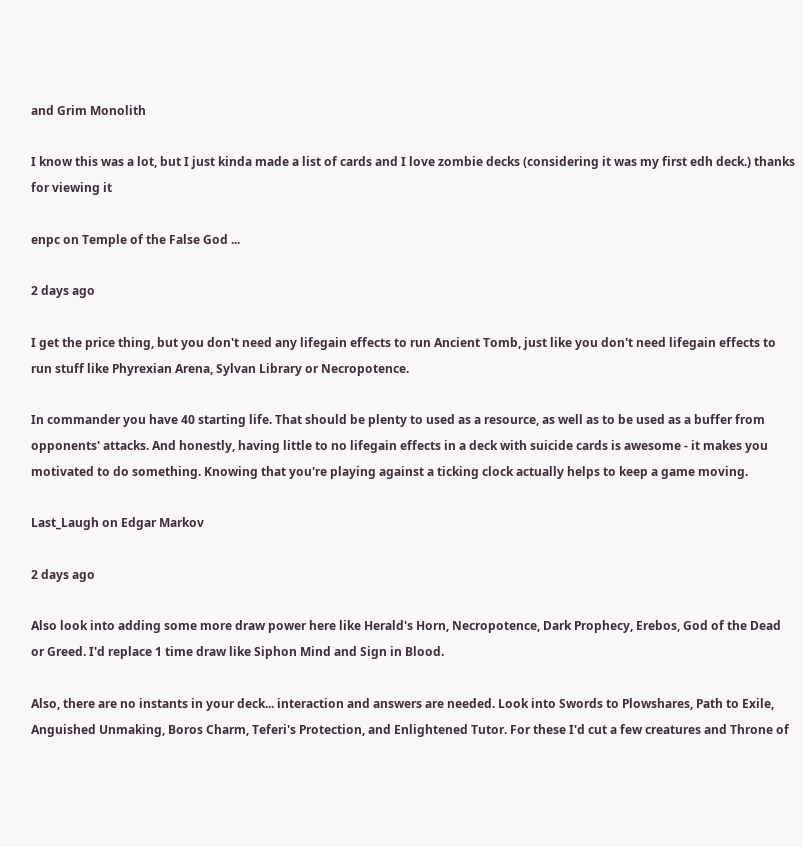and Grim Monolith

I know this was a lot, but I just kinda made a list of cards and I love zombie decks (considering it was my first edh deck.) thanks for viewing it

enpc on Temple of the False God ...

2 days ago

I get the price thing, but you don't need any lifegain effects to run Ancient Tomb, just like you don't need lifegain effects to run stuff like Phyrexian Arena, Sylvan Library or Necropotence.

In commander you have 40 starting life. That should be plenty to used as a resource, as well as to be used as a buffer from opponents' attacks. And honestly, having little to no lifegain effects in a deck with suicide cards is awesome - it makes you motivated to do something. Knowing that you're playing against a ticking clock actually helps to keep a game moving.

Last_Laugh on Edgar Markov

2 days ago

Also look into adding some more draw power here like Herald's Horn, Necropotence, Dark Prophecy, Erebos, God of the Dead or Greed. I'd replace 1 time draw like Siphon Mind and Sign in Blood.

Also, there are no instants in your deck... interaction and answers are needed. Look into Swords to Plowshares, Path to Exile, Anguished Unmaking, Boros Charm, Teferi's Protection, and Enlightened Tutor. For these I'd cut a few creatures and Throne of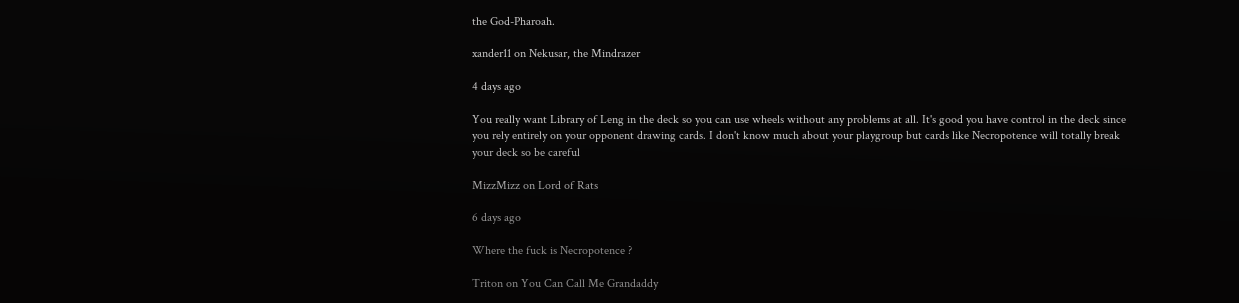the God-Pharoah.

xander11 on Nekusar, the Mindrazer

4 days ago

You really want Library of Leng in the deck so you can use wheels without any problems at all. It's good you have control in the deck since you rely entirely on your opponent drawing cards. I don't know much about your playgroup but cards like Necropotence will totally break your deck so be careful

MizzMizz on Lord of Rats

6 days ago

Where the fuck is Necropotence ?

Triton on You Can Call Me Grandaddy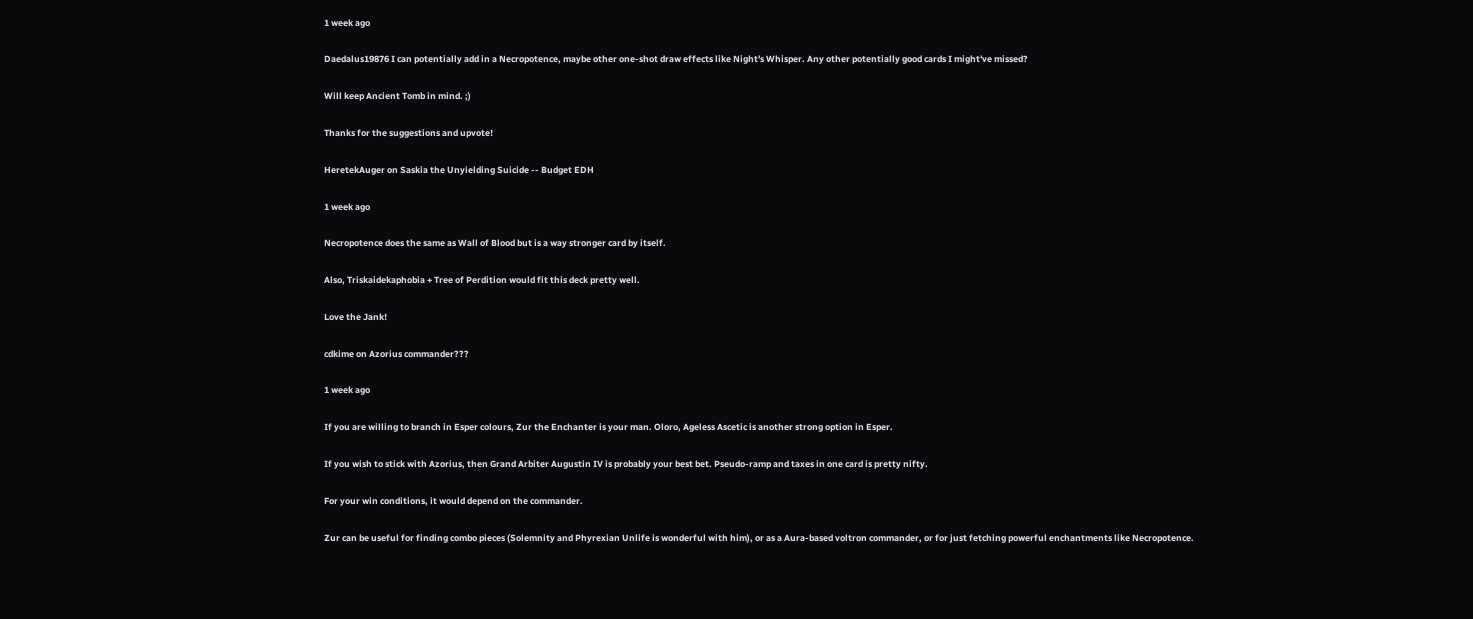1 week ago

Daedalus19876 I can potentially add in a Necropotence, maybe other one-shot draw effects like Night's Whisper. Any other potentially good cards I might've missed?

Will keep Ancient Tomb in mind. ;)

Thanks for the suggestions and upvote!

HeretekAuger on Saskia the Unyielding Suicide -- Budget EDH

1 week ago

Necropotence does the same as Wall of Blood but is a way stronger card by itself.

Also, Triskaidekaphobia + Tree of Perdition would fit this deck pretty well.

Love the Jank!

cdkime on Azorius commander???

1 week ago

If you are willing to branch in Esper colours, Zur the Enchanter is your man. Oloro, Ageless Ascetic is another strong option in Esper.

If you wish to stick with Azorius, then Grand Arbiter Augustin IV is probably your best bet. Pseudo-ramp and taxes in one card is pretty nifty.

For your win conditions, it would depend on the commander.

Zur can be useful for finding combo pieces (Solemnity and Phyrexian Unlife is wonderful with him), or as a Aura-based voltron commander, or for just fetching powerful enchantments like Necropotence.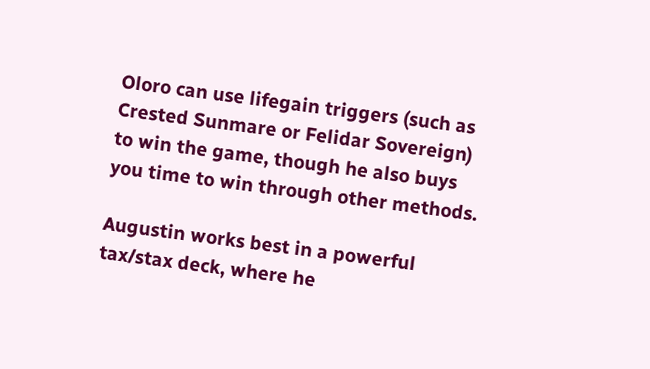Oloro can use lifegain triggers (such as Crested Sunmare or Felidar Sovereign) to win the game, though he also buys you time to win through other methods.

Augustin works best in a powerful tax/stax deck, where he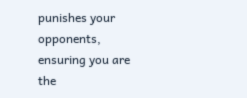punishes your opponents, ensuring you are the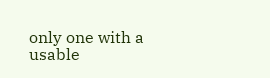only one with a usable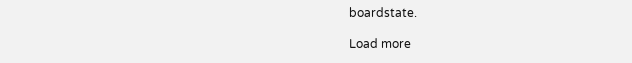boardstate.

Load more